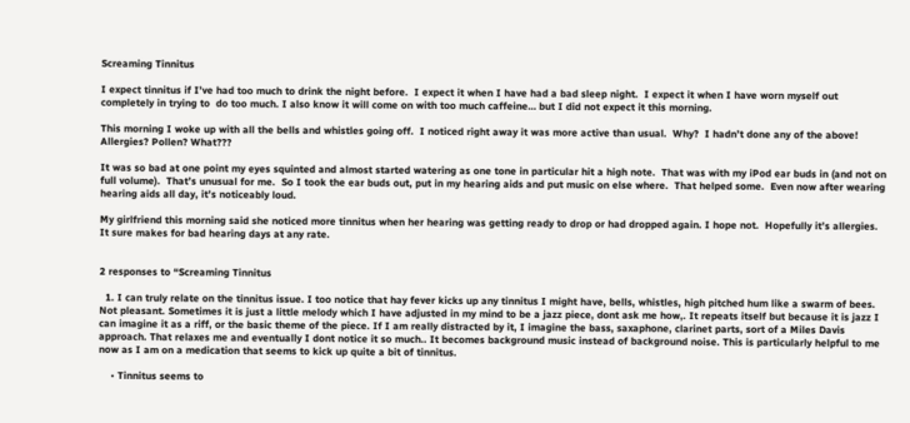Screaming Tinnitus

I expect tinnitus if I’ve had too much to drink the night before.  I expect it when I have had a bad sleep night.  I expect it when I have worn myself out completely in trying to  do too much. I also know it will come on with too much caffeine… but I did not expect it this morning.

This morning I woke up with all the bells and whistles going off.  I noticed right away it was more active than usual.  Why?  I hadn’t done any of the above!  Allergies? Pollen? What???

It was so bad at one point my eyes squinted and almost started watering as one tone in particular hit a high note.  That was with my iPod ear buds in (and not on full volume).  That’s unusual for me.  So I took the ear buds out, put in my hearing aids and put music on else where.  That helped some.  Even now after wearing hearing aids all day, it’s noticeably loud.

My girlfriend this morning said she noticed more tinnitus when her hearing was getting ready to drop or had dropped again. I hope not.  Hopefully it’s allergies.  It sure makes for bad hearing days at any rate.


2 responses to “Screaming Tinnitus

  1. I can truly relate on the tinnitus issue. I too notice that hay fever kicks up any tinnitus I might have, bells, whistles, high pitched hum like a swarm of bees. Not pleasant. Sometimes it is just a little melody which I have adjusted in my mind to be a jazz piece, dont ask me how,. It repeats itself but because it is jazz I can imagine it as a riff, or the basic theme of the piece. If I am really distracted by it, I imagine the bass, saxaphone, clarinet parts, sort of a Miles Davis approach. That relaxes me and eventually I dont notice it so much.. It becomes background music instead of background noise. This is particularly helpful to me now as I am on a medication that seems to kick up quite a bit of tinnitus.

    • Tinnitus seems to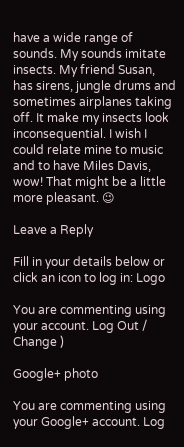have a wide range of sounds. My sounds imitate insects. My friend Susan, has sirens, jungle drums and sometimes airplanes taking off. It make my insects look inconsequential. I wish I could relate mine to music and to have Miles Davis, wow! That might be a little more pleasant. 😉

Leave a Reply

Fill in your details below or click an icon to log in: Logo

You are commenting using your account. Log Out /  Change )

Google+ photo

You are commenting using your Google+ account. Log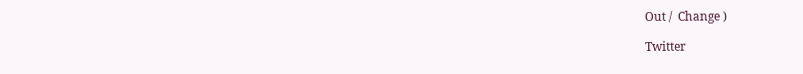Out /  Change )

Twitter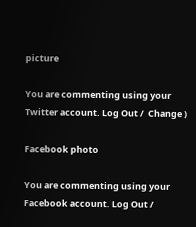picture

You are commenting using your Twitter account. Log Out /  Change )

Facebook photo

You are commenting using your Facebook account. Log Out /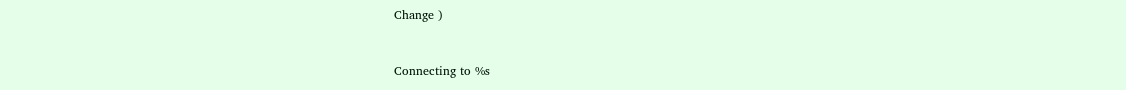Change )


Connecting to %s